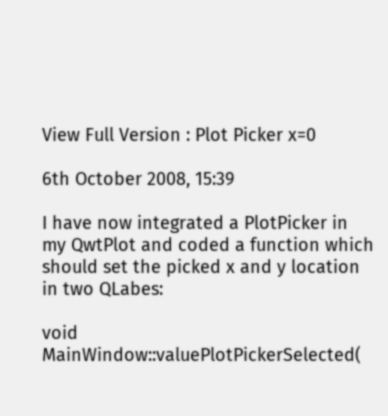View Full Version : Plot Picker x=0

6th October 2008, 15:39

I have now integrated a PlotPicker in my QwtPlot and coded a function which should set the picked x and y location in two QLabes:

void MainWindow::valuePlotPickerSelected(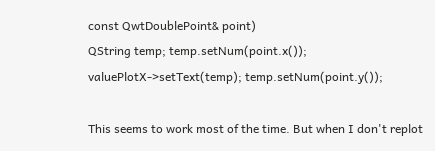const QwtDoublePoint& point)
QString temp; temp.setNum(point.x());
valuePlotX->setText(temp); temp.setNum(point.y());

This seems to work most of the time. But when I don't replot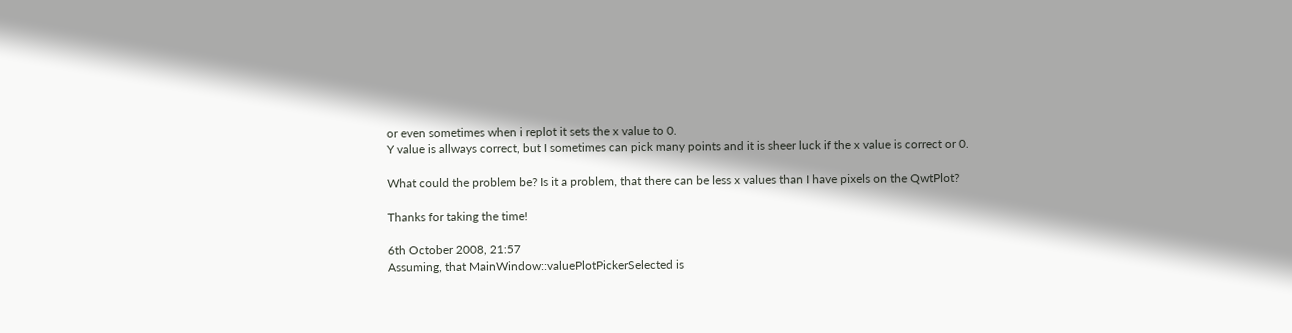or even sometimes when i replot it sets the x value to 0.
Y value is allways correct, but I sometimes can pick many points and it is sheer luck if the x value is correct or 0.

What could the problem be? Is it a problem, that there can be less x values than I have pixels on the QwtPlot?

Thanks for taking the time!

6th October 2008, 21:57
Assuming, that MainWindow::valuePlotPickerSelected is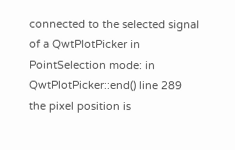connected to the selected signal of a QwtPlotPicker in PointSelection mode: in QwtPlotPicker::end() line 289 the pixel position is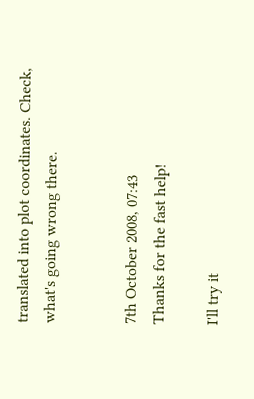translated into plot coordinates. Check, what's going wrong there.


7th October 2008, 07:43
Thanks for the fast help!

I'll try it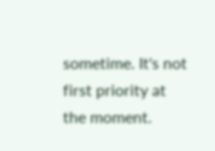sometime. It's not first priority at the moment.